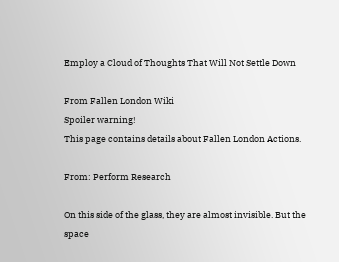Employ a Cloud of Thoughts That Will Not Settle Down

From Fallen London Wiki
Spoiler warning!
This page contains details about Fallen London Actions.

From: Perform Research

On this side of the glass, they are almost invisible. But the space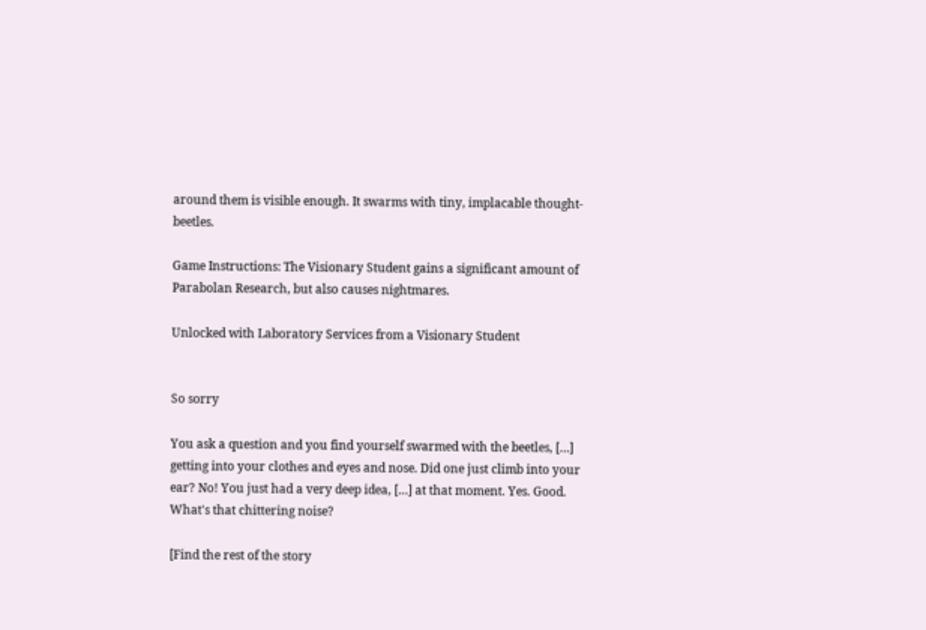around them is visible enough. It swarms with tiny, implacable thought-beetles.

Game Instructions: The Visionary Student gains a significant amount of Parabolan Research, but also causes nightmares.

Unlocked with Laboratory Services from a Visionary Student


So sorry

You ask a question and you find yourself swarmed with the beetles, […] getting into your clothes and eyes and nose. Did one just climb into your ear? No! You just had a very deep idea, […] at that moment. Yes. Good. What's that chittering noise?

[Find the rest of the story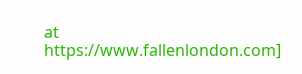at https://www.fallenlondon.com]